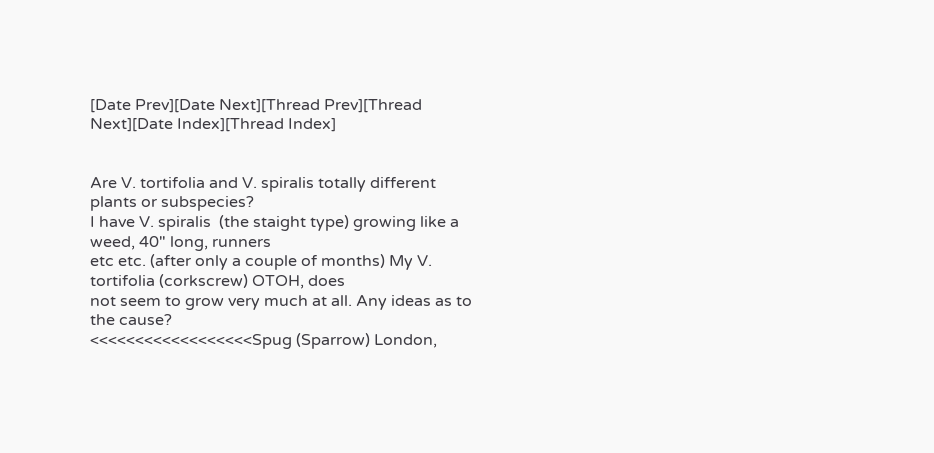[Date Prev][Date Next][Thread Prev][Thread Next][Date Index][Thread Index]


Are V. tortifolia and V. spiralis totally different plants or subspecies?
I have V. spiralis  (the staight type) growing like a weed, 40" long, runners
etc etc. (after only a couple of months) My V. tortifolia (corkscrew) OTOH, does
not seem to grow very much at all. Any ideas as to the cause?
<<<<<<<<<<<<<<<<<<Spug (Sparrow) London,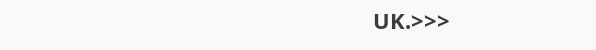UK.>>>